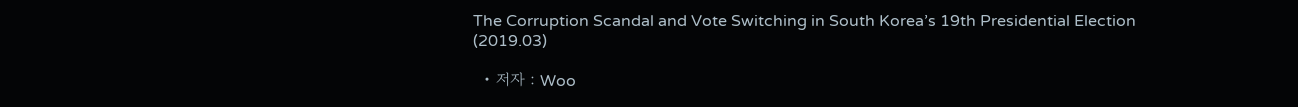The Corruption Scandal and Vote Switching in South Korea’s 19th Presidential Election (2019.03)

  • 저자 : Woo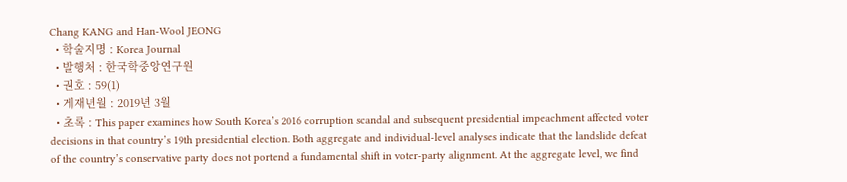Chang KANG and Han-Wool JEONG
  • 학술지명 : Korea Journal
  • 발행처 : 한국학중앙연구원
  • 권호 : 59(1)
  • 게재년월 : 2019년 3월
  • 초록 : This paper examines how South Korea’s 2016 corruption scandal and subsequent presidential impeachment affected voter decisions in that country’s 19th presidential election. Both aggregate and individual-level analyses indicate that the landslide defeat of the country’s conservative party does not portend a fundamental shift in voter-party alignment. At the aggregate level, we find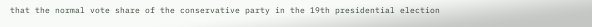that the normal vote share of the conservative party in the 19th presidential election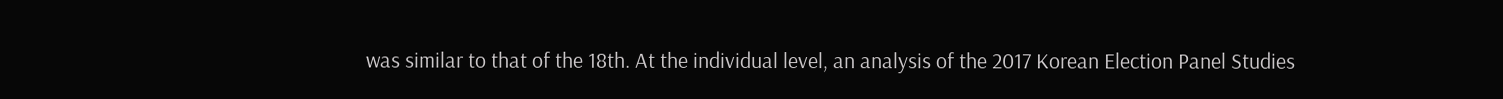was similar to that of the 18th. At the individual level, an analysis of the 2017 Korean Election Panel Studies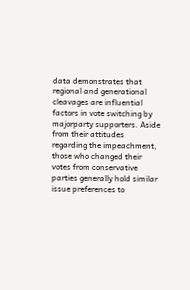data demonstrates that regional and generational cleavages are influential factors in vote switching by majorparty supporters. Aside from their attitudes regarding the impeachment, those who changed their votes from conservative parties generally hold similar issue preferences to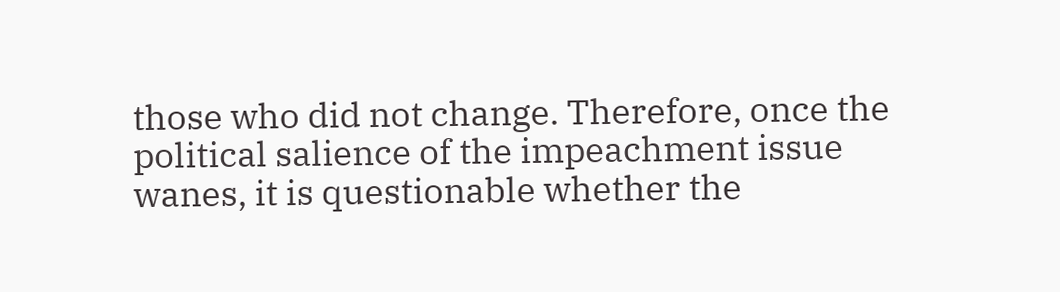those who did not change. Therefore, once the political salience of the impeachment issue wanes, it is questionable whether the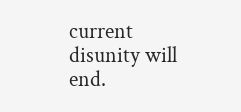current disunity will end.